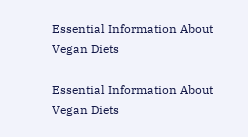Essential Information About Vegan Diets

Essential Information About Vegan Diets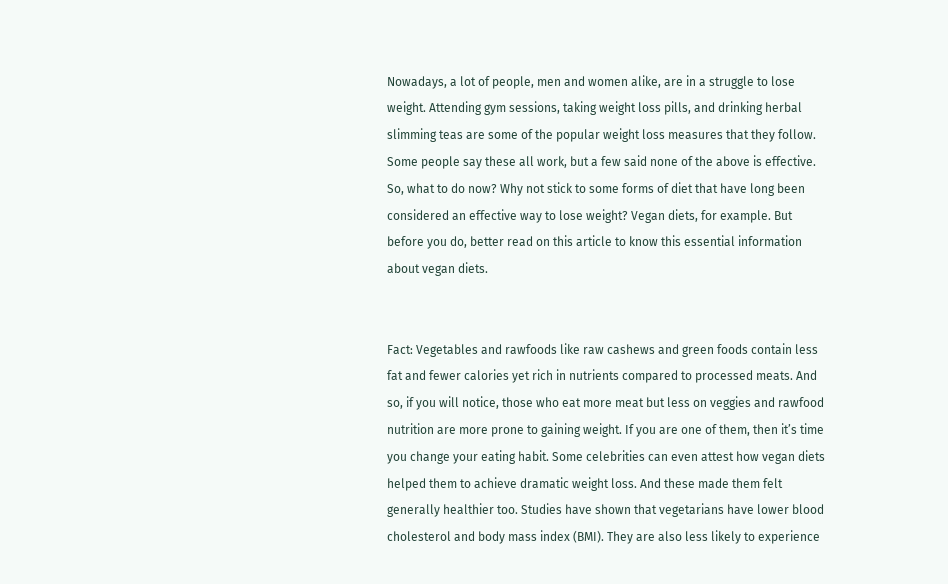Nowadays, a lot of people, men and women alike, are in a struggle to lose weight. Attending gym sessions, taking weight loss pills, and drinking herbal slimming teas are some of the popular weight loss measures that they follow. Some people say these all work, but a few said none of the above is effective. So, what to do now? Why not stick to some forms of diet that have long been considered an effective way to lose weight? Vegan diets, for example. But before you do, better read on this article to know this essential information about vegan diets.


Fact: Vegetables and rawfoods like raw cashews and green foods contain less fat and fewer calories yet rich in nutrients compared to processed meats. And so, if you will notice, those who eat more meat but less on veggies and rawfood nutrition are more prone to gaining weight. If you are one of them, then it’s time you change your eating habit. Some celebrities can even attest how vegan diets helped them to achieve dramatic weight loss. And these made them felt generally healthier too. Studies have shown that vegetarians have lower blood cholesterol and body mass index (BMI). They are also less likely to experience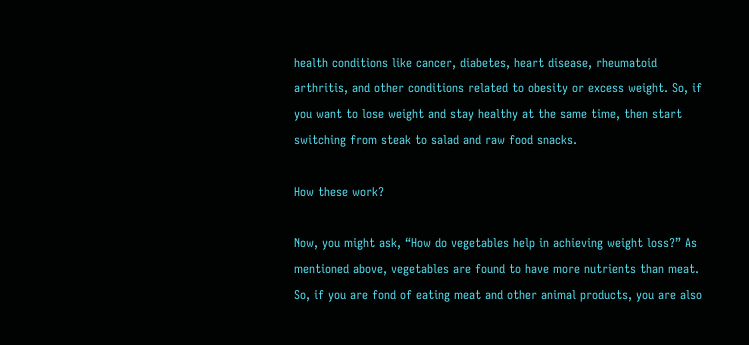health conditions like cancer, diabetes, heart disease, rheumatoid arthritis, and other conditions related to obesity or excess weight. So, if you want to lose weight and stay healthy at the same time, then start switching from steak to salad and raw food snacks.

How these work?

Now, you might ask, “How do vegetables help in achieving weight loss?” As mentioned above, vegetables are found to have more nutrients than meat. So, if you are fond of eating meat and other animal products, you are also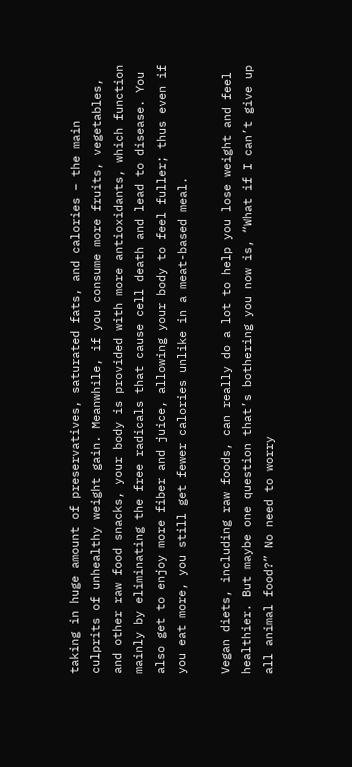taking in huge amount of preservatives, saturated fats, and calories – the main culprits of unhealthy weight gain. Meanwhile, if you consume more fruits, vegetables, and other raw food snacks, your body is provided with more antioxidants, which function mainly by eliminating the free radicals that cause cell death and lead to disease. You also get to enjoy more fiber and juice, allowing your body to feel fuller; thus even if you eat more, you still get fewer calories unlike in a meat-based meal.

Vegan diets, including raw foods, can really do a lot to help you lose weight and feel healthier. But maybe one question that’s bothering you now is, “What if I can’t give up all animal food?” No need to worry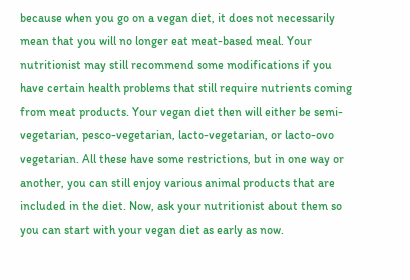because when you go on a vegan diet, it does not necessarily mean that you will no longer eat meat-based meal. Your nutritionist may still recommend some modifications if you have certain health problems that still require nutrients coming from meat products. Your vegan diet then will either be semi-vegetarian, pesco-vegetarian, lacto-vegetarian, or lacto-ovo vegetarian. All these have some restrictions, but in one way or another, you can still enjoy various animal products that are included in the diet. Now, ask your nutritionist about them so you can start with your vegan diet as early as now.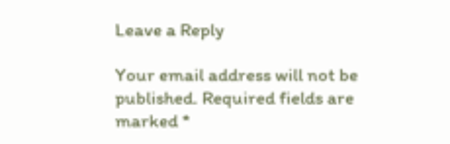Leave a Reply

Your email address will not be published. Required fields are marked *